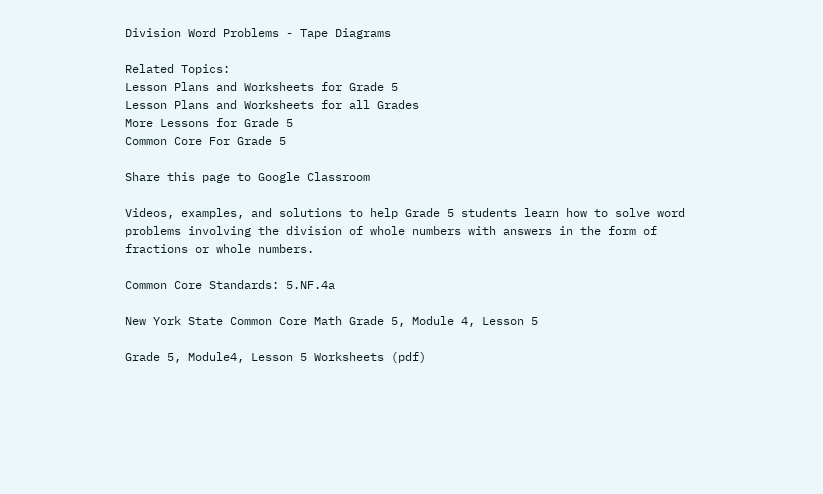Division Word Problems - Tape Diagrams

Related Topics:
Lesson Plans and Worksheets for Grade 5
Lesson Plans and Worksheets for all Grades
More Lessons for Grade 5
Common Core For Grade 5

Share this page to Google Classroom

Videos, examples, and solutions to help Grade 5 students learn how to solve word problems involving the division of whole numbers with answers in the form of fractions or whole numbers.

Common Core Standards: 5.NF.4a

New York State Common Core Math Grade 5, Module 4, Lesson 5

Grade 5, Module4, Lesson 5 Worksheets (pdf)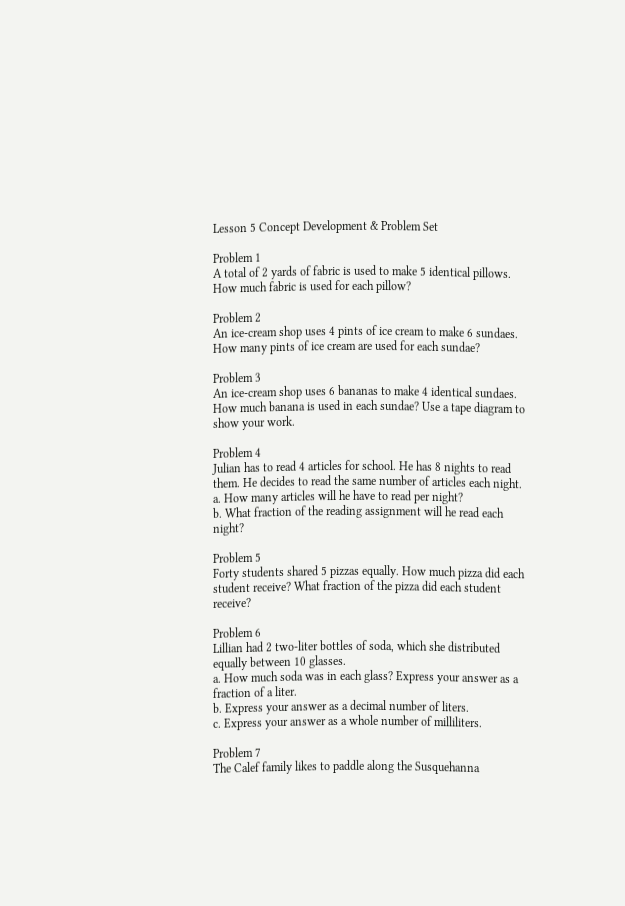Lesson 5 Concept Development & Problem Set

Problem 1
A total of 2 yards of fabric is used to make 5 identical pillows. How much fabric is used for each pillow?

Problem 2
An ice-cream shop uses 4 pints of ice cream to make 6 sundaes. How many pints of ice cream are used for each sundae?

Problem 3
An ice-cream shop uses 6 bananas to make 4 identical sundaes. How much banana is used in each sundae? Use a tape diagram to show your work.

Problem 4
Julian has to read 4 articles for school. He has 8 nights to read them. He decides to read the same number of articles each night.
a. How many articles will he have to read per night?
b. What fraction of the reading assignment will he read each night?

Problem 5
Forty students shared 5 pizzas equally. How much pizza did each student receive? What fraction of the pizza did each student receive?

Problem 6
Lillian had 2 two-liter bottles of soda, which she distributed equally between 10 glasses.
a. How much soda was in each glass? Express your answer as a fraction of a liter.
b. Express your answer as a decimal number of liters.
c. Express your answer as a whole number of milliliters.

Problem 7
The Calef family likes to paddle along the Susquehanna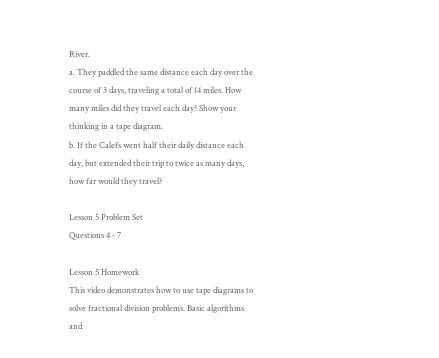River.
a. They paddled the same distance each day over the course of 3 days, traveling a total of 14 miles. How many miles did they travel each day? Show your thinking in a tape diagram.
b. If the Calefs went half their daily distance each day, but extended their trip to twice as many days, how far would they travel?

Lesson 5 Problem Set
Questions 4 - 7

Lesson 5 Homework
This video demonstrates how to use tape diagrams to solve fractional division problems. Basic algorithms and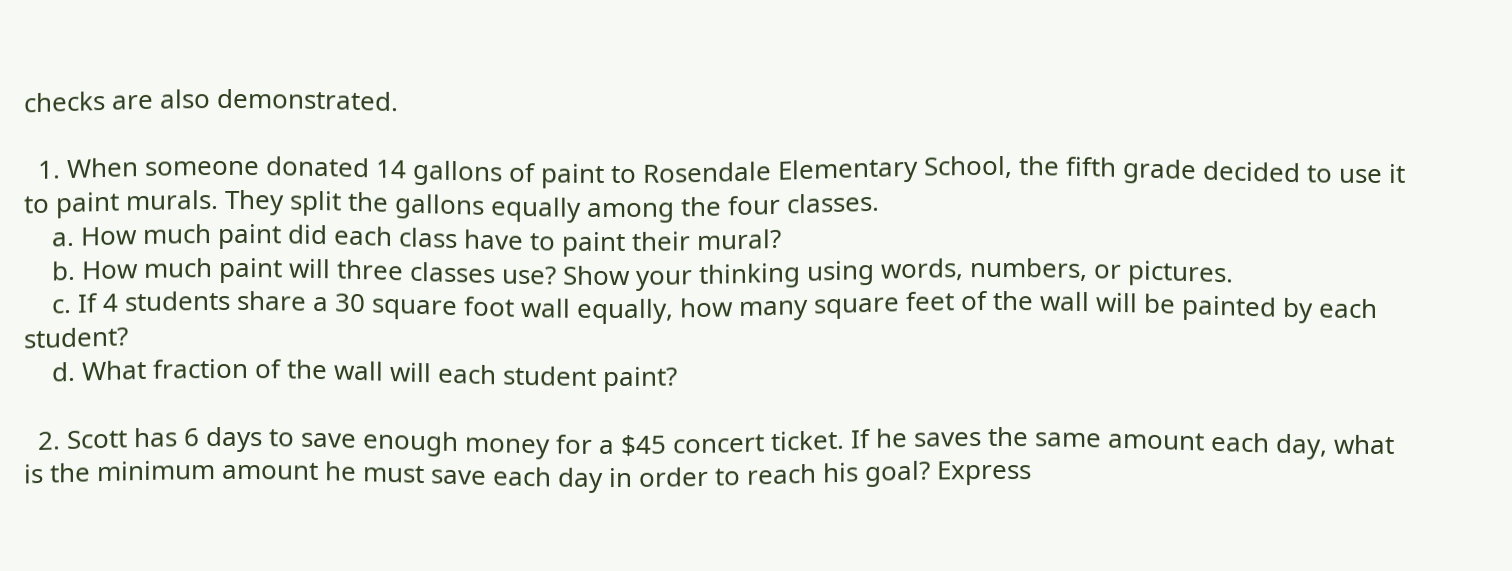checks are also demonstrated.

  1. When someone donated 14 gallons of paint to Rosendale Elementary School, the fifth grade decided to use it to paint murals. They split the gallons equally among the four classes.
    a. How much paint did each class have to paint their mural?
    b. How much paint will three classes use? Show your thinking using words, numbers, or pictures.
    c. If 4 students share a 30 square foot wall equally, how many square feet of the wall will be painted by each student?
    d. What fraction of the wall will each student paint?

  2. Scott has 6 days to save enough money for a $45 concert ticket. If he saves the same amount each day, what is the minimum amount he must save each day in order to reach his goal? Express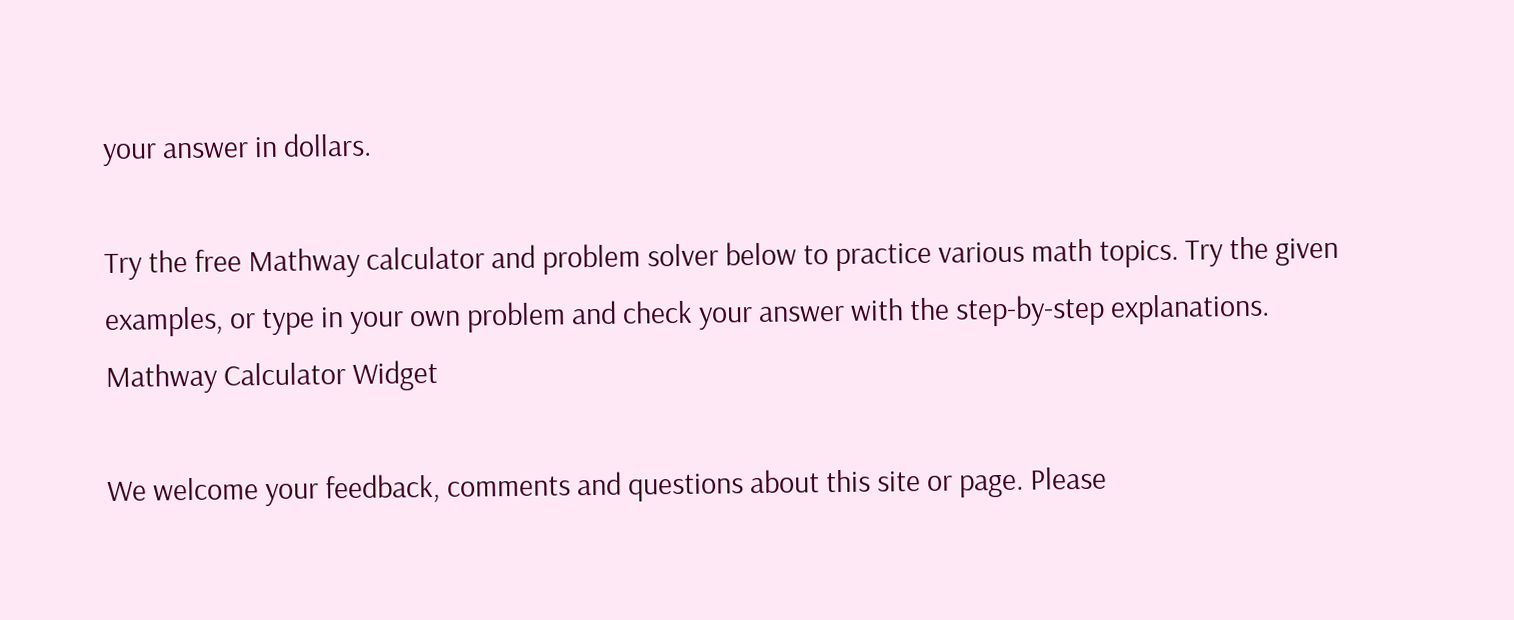your answer in dollars.

Try the free Mathway calculator and problem solver below to practice various math topics. Try the given examples, or type in your own problem and check your answer with the step-by-step explanations.
Mathway Calculator Widget

We welcome your feedback, comments and questions about this site or page. Please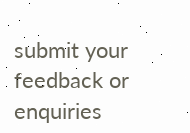submit your feedback or enquiries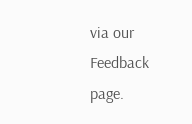via our Feedback page.